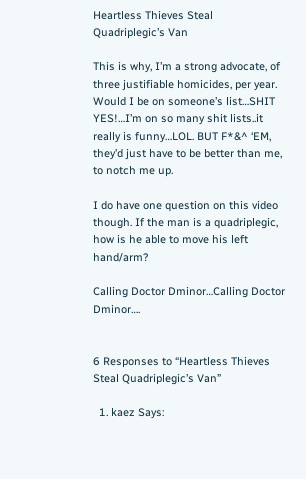Heartless Thieves Steal Quadriplegic’s Van

This is why, I’m a strong advocate, of three justifiable homicides, per year. Would I be on someone’s list…SHIT YES!…I’m on so many shit lists..it really is funny…LOL. BUT F*&^ ‘EM, they’d just have to be better than me, to notch me up.

I do have one question on this video though. If the man is a quadriplegic, how is he able to move his left hand/arm?

Calling Doctor Dminor…Calling Doctor Dminor….


6 Responses to “Heartless Thieves Steal Quadriplegic’s Van”

  1. kaez Says: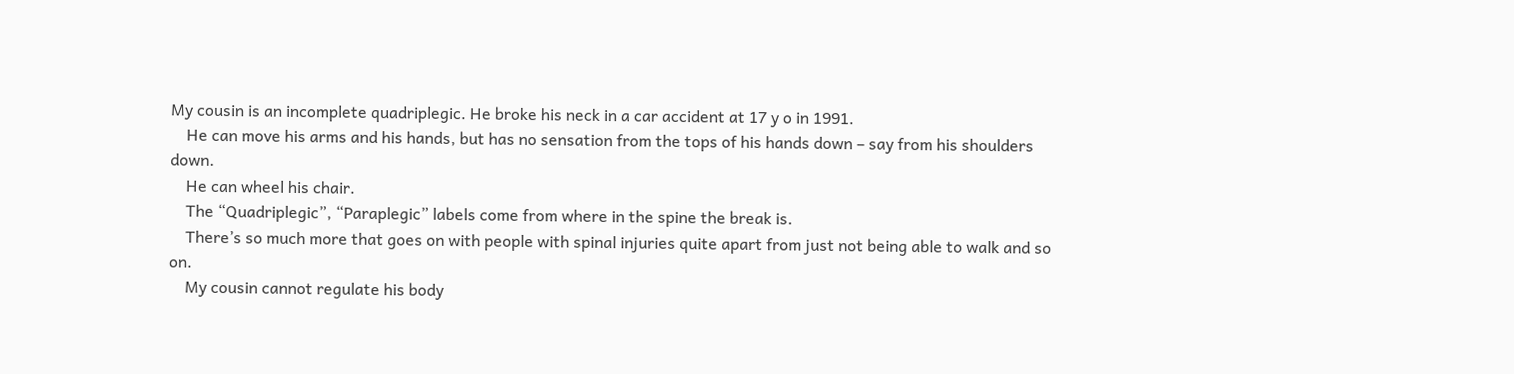My cousin is an incomplete quadriplegic. He broke his neck in a car accident at 17 y o in 1991.
    He can move his arms and his hands, but has no sensation from the tops of his hands down – say from his shoulders down.
    He can wheel his chair.
    The “Quadriplegic”, “Paraplegic” labels come from where in the spine the break is.
    There’s so much more that goes on with people with spinal injuries quite apart from just not being able to walk and so on.
    My cousin cannot regulate his body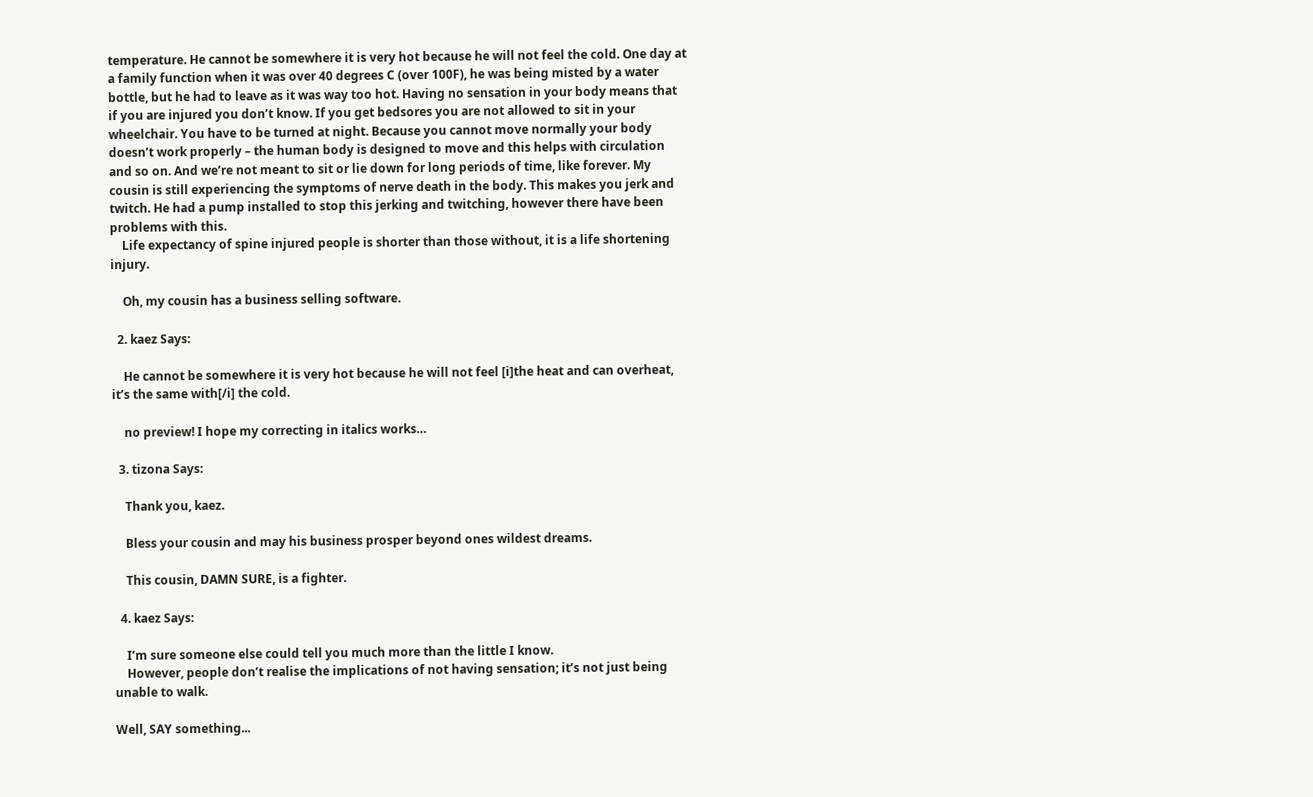temperature. He cannot be somewhere it is very hot because he will not feel the cold. One day at a family function when it was over 40 degrees C (over 100F), he was being misted by a water bottle, but he had to leave as it was way too hot. Having no sensation in your body means that if you are injured you don’t know. If you get bedsores you are not allowed to sit in your wheelchair. You have to be turned at night. Because you cannot move normally your body doesn’t work properly – the human body is designed to move and this helps with circulation and so on. And we’re not meant to sit or lie down for long periods of time, like forever. My cousin is still experiencing the symptoms of nerve death in the body. This makes you jerk and twitch. He had a pump installed to stop this jerking and twitching, however there have been problems with this.
    Life expectancy of spine injured people is shorter than those without, it is a life shortening injury.

    Oh, my cousin has a business selling software.

  2. kaez Says:

    He cannot be somewhere it is very hot because he will not feel [i]the heat and can overheat, it’s the same with[/i] the cold.

    no preview! I hope my correcting in italics works…

  3. tizona Says:

    Thank you, kaez.

    Bless your cousin and may his business prosper beyond ones wildest dreams.

    This cousin, DAMN SURE, is a fighter.

  4. kaez Says:

    I’m sure someone else could tell you much more than the little I know.
    However, people don’t realise the implications of not having sensation; it’s not just being unable to walk.

Well, SAY something...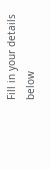Fill in your details below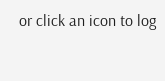or click an icon to log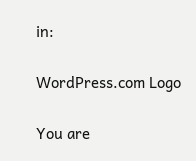in:

WordPress.com Logo

You are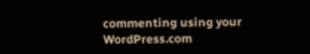commenting using your WordPress.com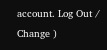account. Log Out /  Change )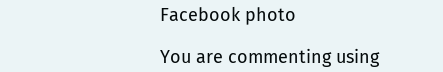Facebook photo

You are commenting using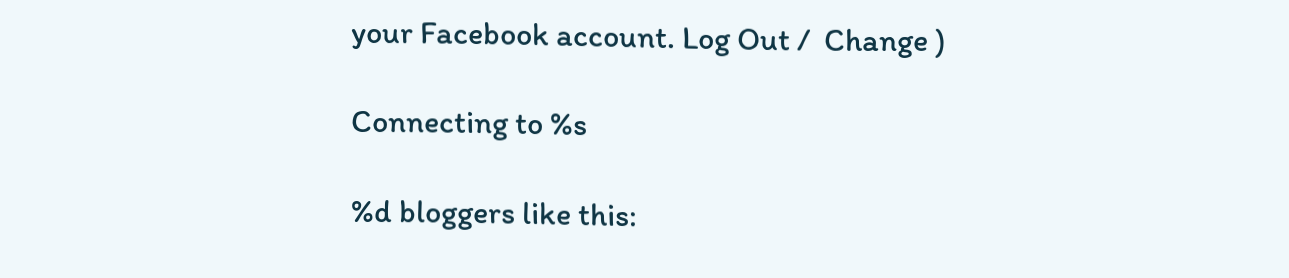your Facebook account. Log Out /  Change )

Connecting to %s

%d bloggers like this: